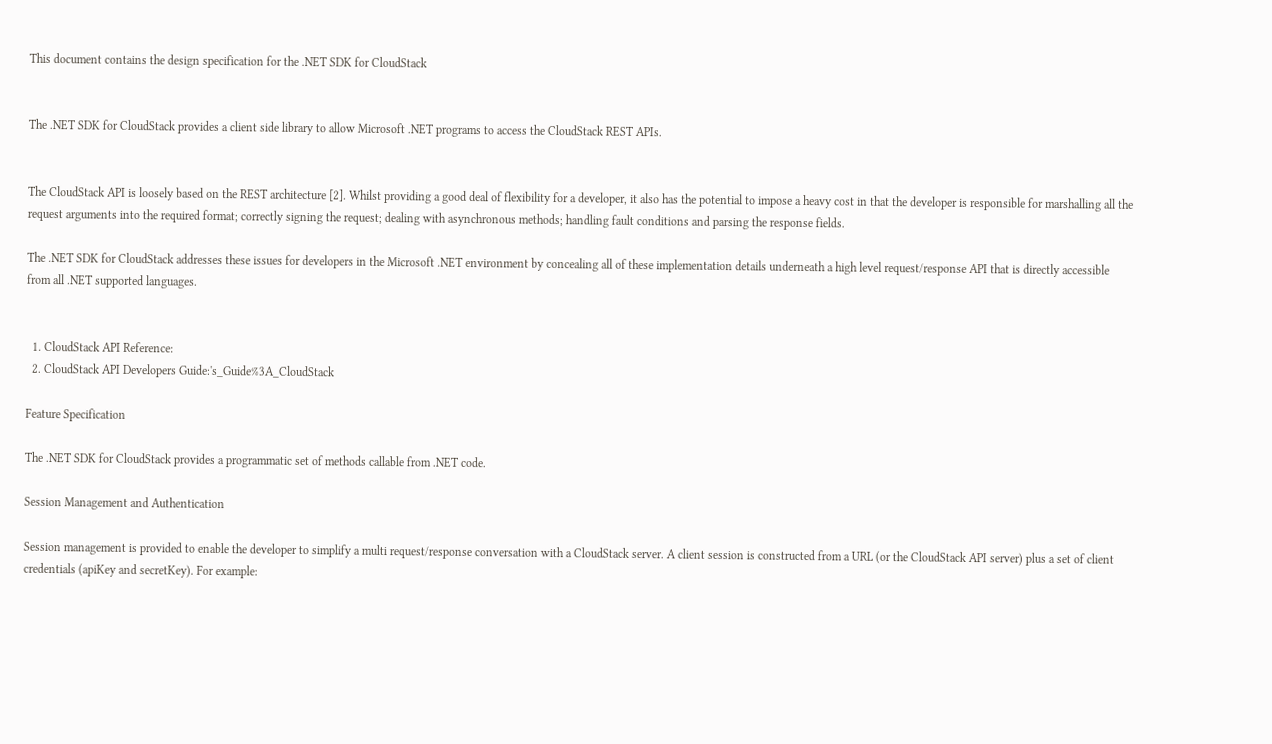This document contains the design specification for the .NET SDK for CloudStack


The .NET SDK for CloudStack provides a client side library to allow Microsoft .NET programs to access the CloudStack REST APIs.


The CloudStack API is loosely based on the REST architecture [2]. Whilst providing a good deal of flexibility for a developer, it also has the potential to impose a heavy cost in that the developer is responsible for marshalling all the request arguments into the required format; correctly signing the request; dealing with asynchronous methods; handling fault conditions and parsing the response fields.

The .NET SDK for CloudStack addresses these issues for developers in the Microsoft .NET environment by concealing all of these implementation details underneath a high level request/response API that is directly accessible from all .NET supported languages.


  1. CloudStack API Reference:
  2. CloudStack API Developers Guide:'s_Guide%3A_CloudStack

Feature Specification

The .NET SDK for CloudStack provides a programmatic set of methods callable from .NET code.

Session Management and Authentication

Session management is provided to enable the developer to simplify a multi request/response conversation with a CloudStack server. A client session is constructed from a URL (or the CloudStack API server) plus a set of client credentials (apiKey and secretKey). For example: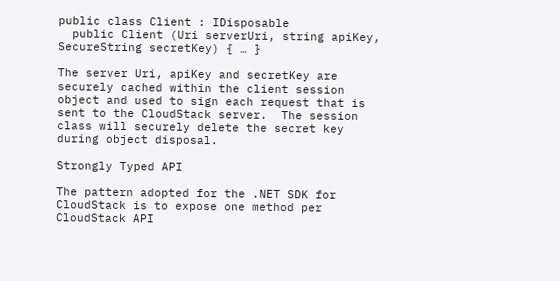public class Client : IDisposable
  public Client (Uri serverUri, string apiKey, SecureString secretKey) { … }

The server Uri, apiKey and secretKey are securely cached within the client session object and used to sign each request that is sent to the CloudStack server.  The session class will securely delete the secret key during object disposal.

Strongly Typed API

The pattern adopted for the .NET SDK for CloudStack is to expose one method per CloudStack API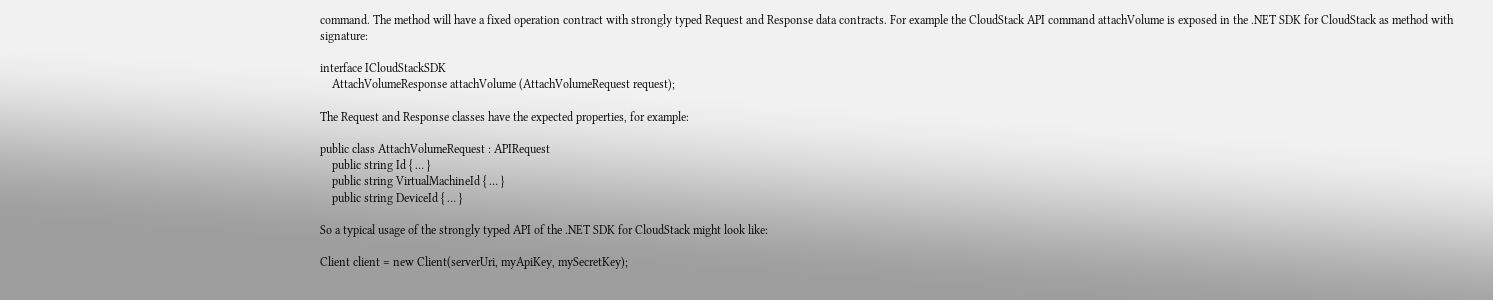command. The method will have a fixed operation contract with strongly typed Request and Response data contracts. For example the CloudStack API command attachVolume is exposed in the .NET SDK for CloudStack as method with signature:

interface ICloudStackSDK
    AttachVolumeResponse attachVolume (AttachVolumeRequest request);

The Request and Response classes have the expected properties, for example:

public class AttachVolumeRequest : APIRequest
    public string Id { … }
    public string VirtualMachineId { … }
    public string DeviceId { … }

So a typical usage of the strongly typed API of the .NET SDK for CloudStack might look like:

Client client = new Client(serverUri, myApiKey, mySecretKey);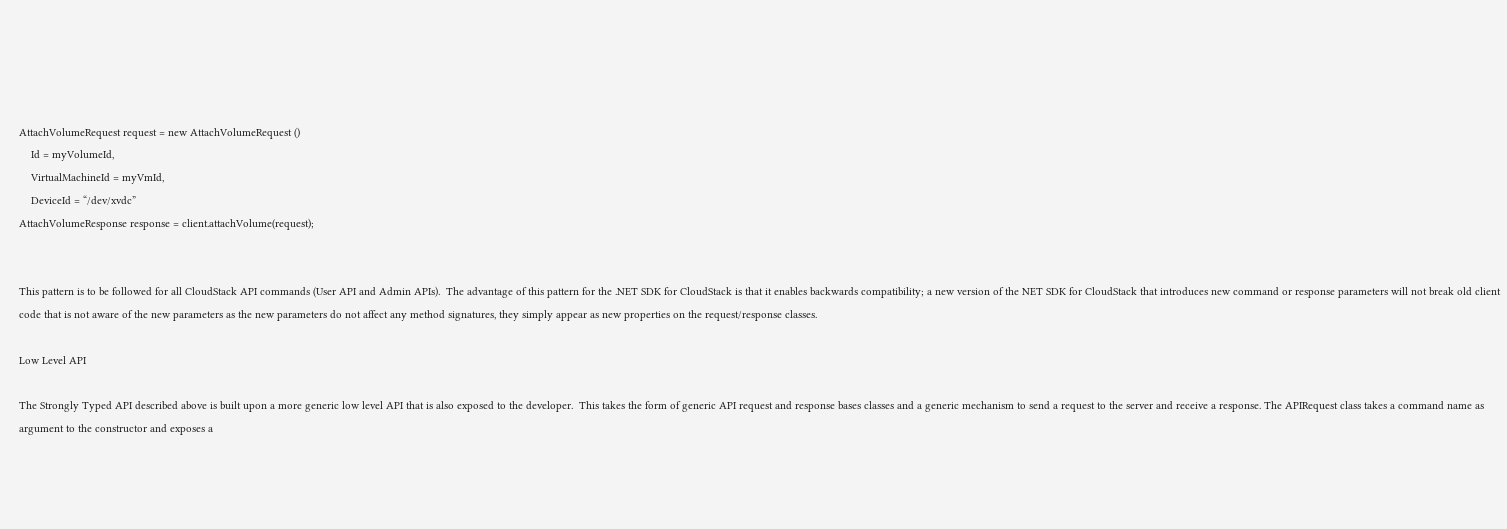AttachVolumeRequest request = new AttachVolumeRequest ()
    Id = myVolumeId,
    VirtualMachineId = myVmId,
    DeviceId = “/dev/xvdc”
AttachVolumeResponse response = client.attachVolume(request);


This pattern is to be followed for all CloudStack API commands (User API and Admin APIs).  The advantage of this pattern for the .NET SDK for CloudStack is that it enables backwards compatibility; a new version of the NET SDK for CloudStack that introduces new command or response parameters will not break old client code that is not aware of the new parameters as the new parameters do not affect any method signatures, they simply appear as new properties on the request/response classes.

Low Level API

The Strongly Typed API described above is built upon a more generic low level API that is also exposed to the developer.  This takes the form of generic API request and response bases classes and a generic mechanism to send a request to the server and receive a response. The APIRequest class takes a command name as argument to the constructor and exposes a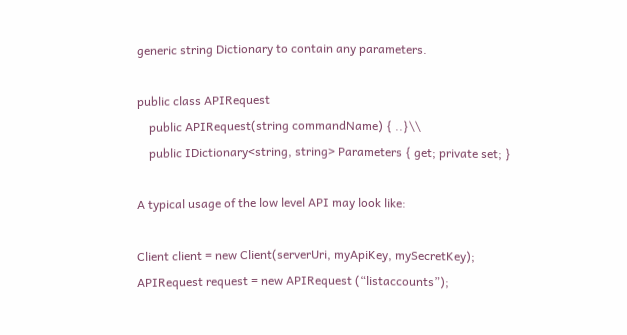generic string Dictionary to contain any parameters.

public class APIRequest
    public APIRequest(string commandName) { ..}\\
    public IDictionary<string, string> Parameters { get; private set; }

A typical usage of the low level API may look like:

Client client = new Client(serverUri, myApiKey, mySecretKey);
APIRequest request = new APIRequest (“listaccounts”);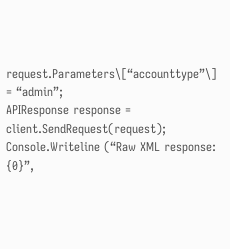request.Parameters\[“accounttype”\] = “admin”;
APIResponse response = client.SendRequest(request);
Console.Writeline (“Raw XML response: {0}”,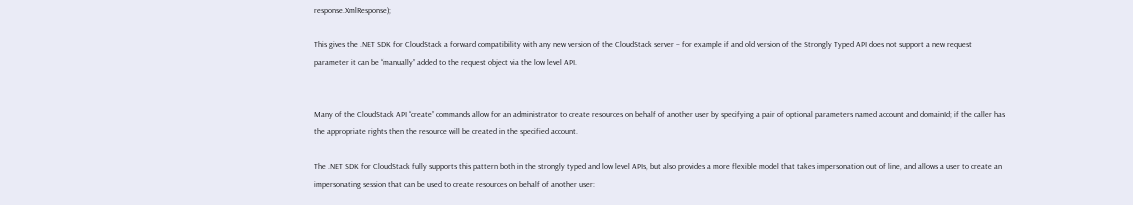response.XmlResponse);

This gives the .NET SDK for CloudStack a forward compatibility with any new version of the CloudStack server – for example if and old version of the Strongly Typed API does not support a new request parameter it can be “manually” added to the request object via the low level API.


Many of the CloudStack API “create” commands allow for an administrator to create resources on behalf of another user by specifying a pair of optional parameters named account and domainId; if the caller has the appropriate rights then the resource will be created in the specified account.

The .NET SDK for CloudStack fully supports this pattern both in the strongly typed and low level APIs, but also provides a more flexible model that takes impersonation out of line, and allows a user to create an impersonating session that can be used to create resources on behalf of another user: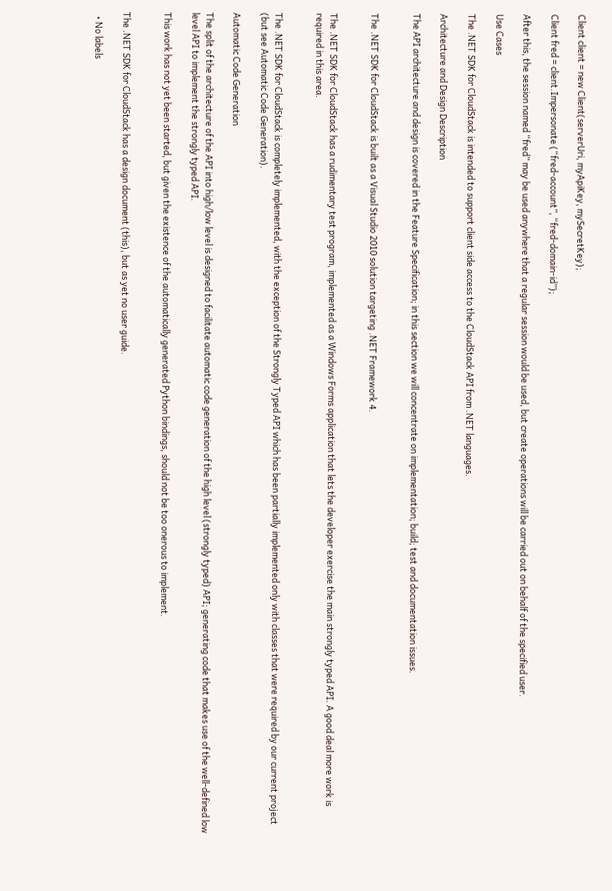Client client = new Client(serverUri, myApiKey, mySecretKey);

Client fred = client.Impersonate (“fred-account”, “fred-domain-id”);

After this, the session named “fred” may be used anywhere that a regular session would be used, but create operations will be carried out on behalf of the specified user.

Use Cases

The .NET SDK for CloudStack is intended to support client side access to the CloudStack API from .NET languages.

Architecture and Design Description

The API architecture and design is covered in the Feature Specification; in this section we will concentrate on implementation; build; test and documentation issues.


The .NET SDK for CloudStack is built as a Visual Studio 2010 solution targeting .NET Framework 4.


The .NET SDK for CloudStack has a rudimentary test program, implemented as a Windows Forms application that lets the developer exercise the main strongly typed API. A good deal more work is required in this area.


The .NET SDK for CloudStack is completely implemented, with the exception of the Strongly Typed API which has been partially implemented only with classes that were required by our current project (but see Automatic Code Generation).

Automatic Code Generation

The split of the architecture of the API into high/low level is designed to facilitate automatic code generation of the high level (strongly typed) API; generating code that makes use of the well-defined low level API to implement the strongly typed API.

This work has not yet been started, but given the existence of the automatically generated Python bindings, should not be too onerous to implement.


The .NET SDK for CloudStack has a design document (this), but as yet no user guide.

  • No labels